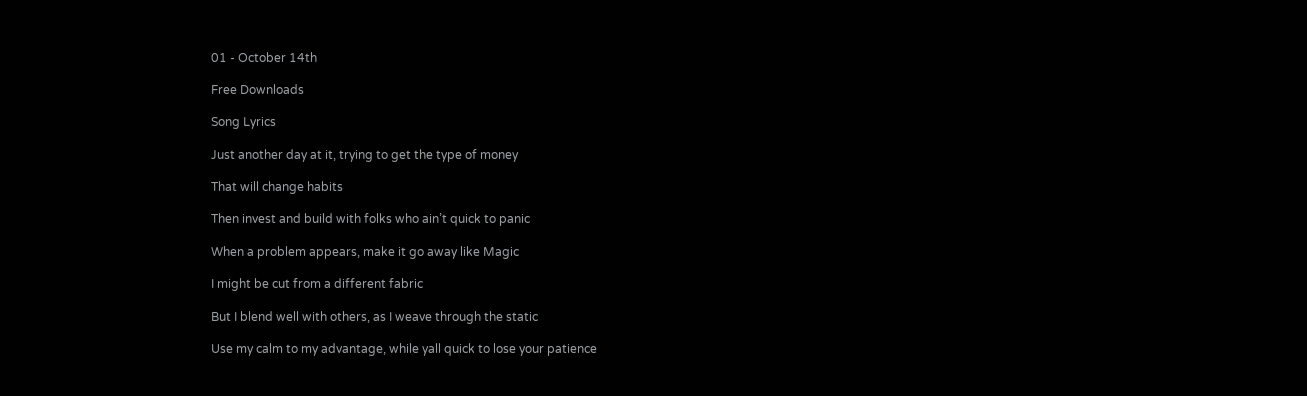01 - October 14th

Free Downloads

Song Lyrics

Just another day at it, trying to get the type of money

That will change habits

Then invest and build with folks who ain’t quick to panic

When a problem appears, make it go away like Magic

I might be cut from a different fabric

But I blend well with others, as I weave through the static

Use my calm to my advantage, while yall quick to lose your patience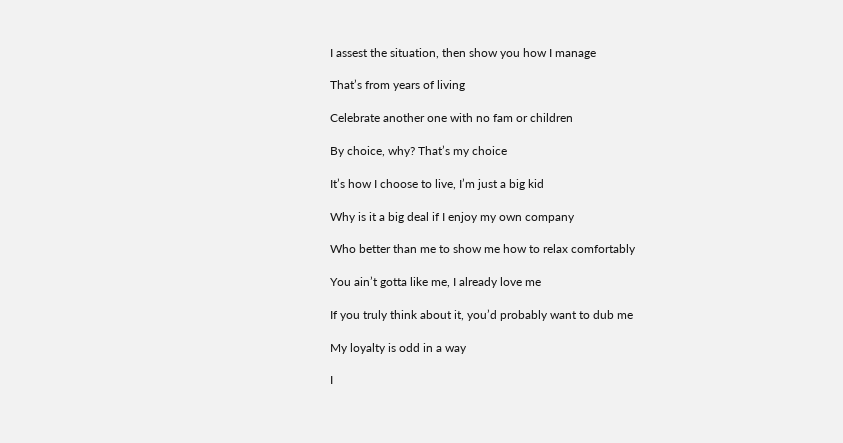I assest the situation, then show you how I manage

That’s from years of living

Celebrate another one with no fam or children

By choice, why? That’s my choice

It’s how I choose to live, I’m just a big kid

Why is it a big deal if I enjoy my own company

Who better than me to show me how to relax comfortably

You ain’t gotta like me, I already love me

If you truly think about it, you’d probably want to dub me

My loyalty is odd in a way

I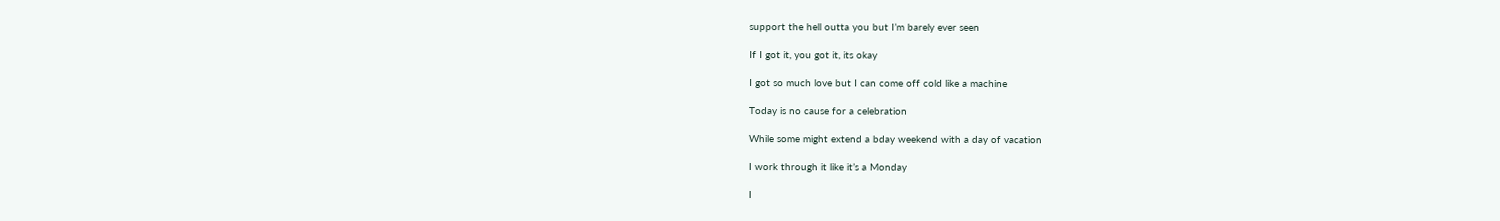support the hell outta you but I’m barely ever seen

If I got it, you got it, its okay

I got so much love but I can come off cold like a machine

Today is no cause for a celebration

While some might extend a bday weekend with a day of vacation

I work through it like it’s a Monday

I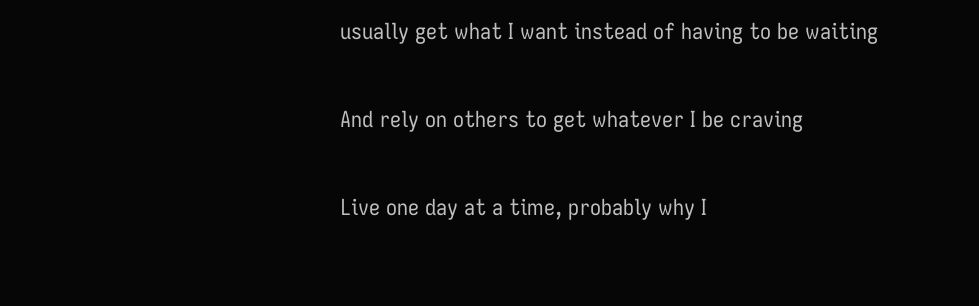usually get what I want instead of having to be waiting

And rely on others to get whatever I be craving

Live one day at a time, probably why I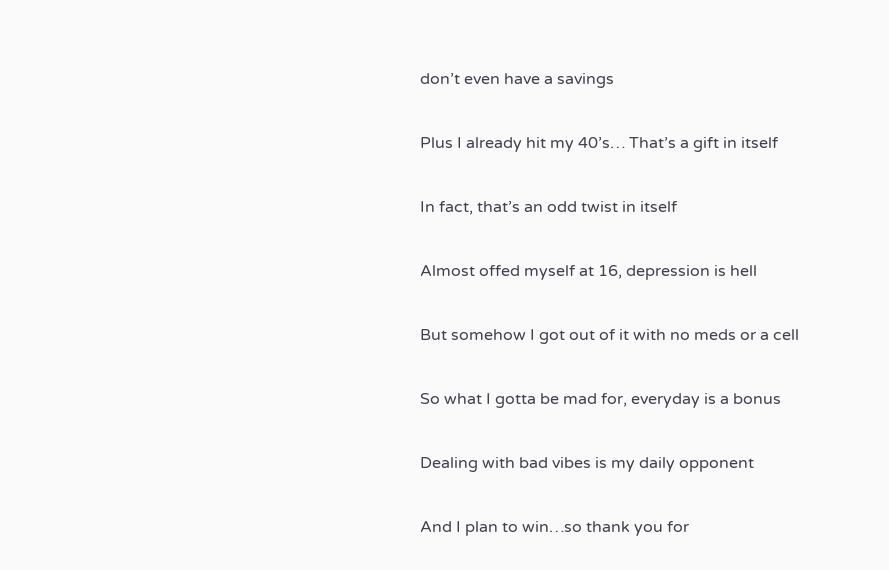don’t even have a savings

Plus I already hit my 40’s… That’s a gift in itself

In fact, that’s an odd twist in itself

Almost offed myself at 16, depression is hell

But somehow I got out of it with no meds or a cell

So what I gotta be mad for, everyday is a bonus

Dealing with bad vibes is my daily opponent

And I plan to win…so thank you for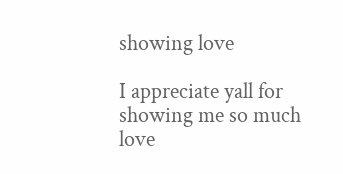showing love

I appreciate yall for showing me so much love